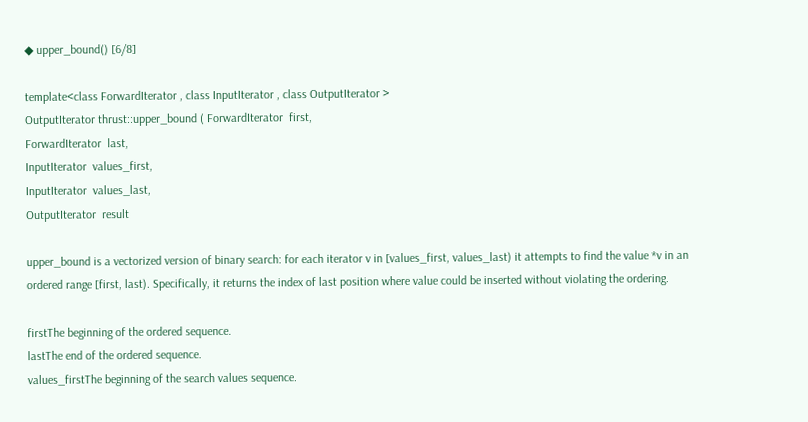◆ upper_bound() [6/8]

template<class ForwardIterator , class InputIterator , class OutputIterator >
OutputIterator thrust::upper_bound ( ForwardIterator  first,
ForwardIterator  last,
InputIterator  values_first,
InputIterator  values_last,
OutputIterator  result

upper_bound is a vectorized version of binary search: for each iterator v in [values_first, values_last) it attempts to find the value *v in an ordered range [first, last). Specifically, it returns the index of last position where value could be inserted without violating the ordering.

firstThe beginning of the ordered sequence.
lastThe end of the ordered sequence.
values_firstThe beginning of the search values sequence.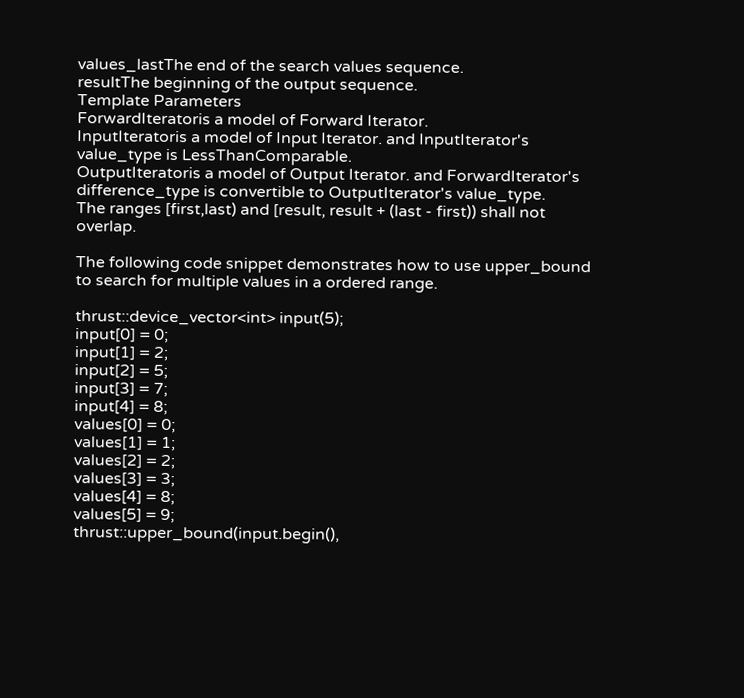values_lastThe end of the search values sequence.
resultThe beginning of the output sequence.
Template Parameters
ForwardIteratoris a model of Forward Iterator.
InputIteratoris a model of Input Iterator. and InputIterator's value_type is LessThanComparable.
OutputIteratoris a model of Output Iterator. and ForwardIterator's difference_type is convertible to OutputIterator's value_type.
The ranges [first,last) and [result, result + (last - first)) shall not overlap.

The following code snippet demonstrates how to use upper_bound to search for multiple values in a ordered range.

thrust::device_vector<int> input(5);
input[0] = 0;
input[1] = 2;
input[2] = 5;
input[3] = 7;
input[4] = 8;
values[0] = 0;
values[1] = 1;
values[2] = 2;
values[3] = 3;
values[4] = 8;
values[5] = 9;
thrust::upper_bound(input.begin(),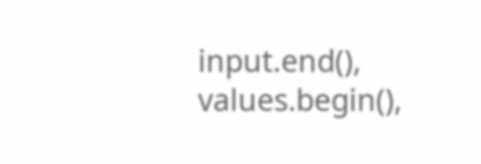input.end(),
values.begin(),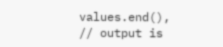values.end(),
// output is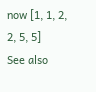now [1, 1, 2, 2, 5, 5]
See also